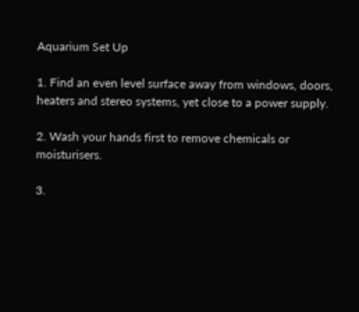Aquarium Set Up

1. Find an even level surface away from windows, doors, heaters and stereo systems, yet close to a power supply.

2. Wash your hands first to remove chemicals or moisturisers.

3.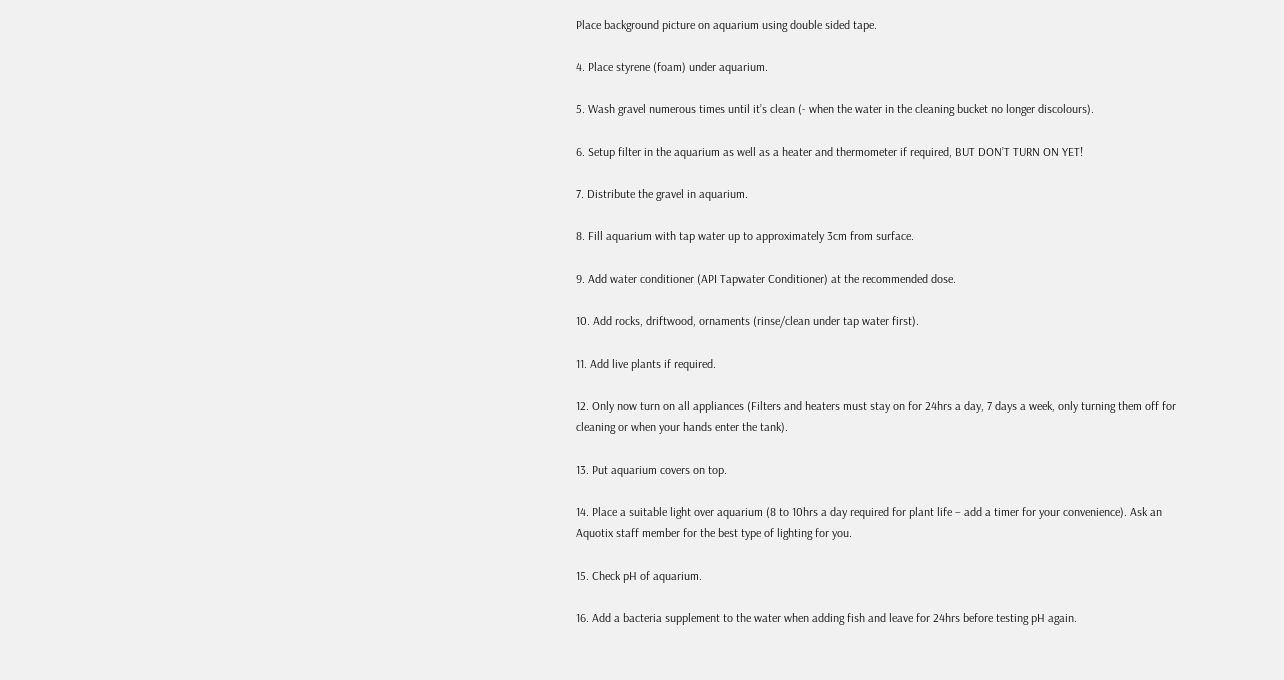Place background picture on aquarium using double sided tape.

4. Place styrene (foam) under aquarium.

5. Wash gravel numerous times until it’s clean (- when the water in the cleaning bucket no longer discolours).

6. Setup filter in the aquarium as well as a heater and thermometer if required, BUT DON’T TURN ON YET!

7. Distribute the gravel in aquarium.

8. Fill aquarium with tap water up to approximately 3cm from surface.

9. Add water conditioner (API Tapwater Conditioner) at the recommended dose.

10. Add rocks, driftwood, ornaments (rinse/clean under tap water first).

11. Add live plants if required.

12. Only now turn on all appliances (Filters and heaters must stay on for 24hrs a day, 7 days a week, only turning them off for cleaning or when your hands enter the tank).

13. Put aquarium covers on top.

14. Place a suitable light over aquarium (8 to 10hrs a day required for plant life – add a timer for your convenience). Ask an Aquotix staff member for the best type of lighting for you.

15. Check pH of aquarium.

16. Add a bacteria supplement to the water when adding fish and leave for 24hrs before testing pH again.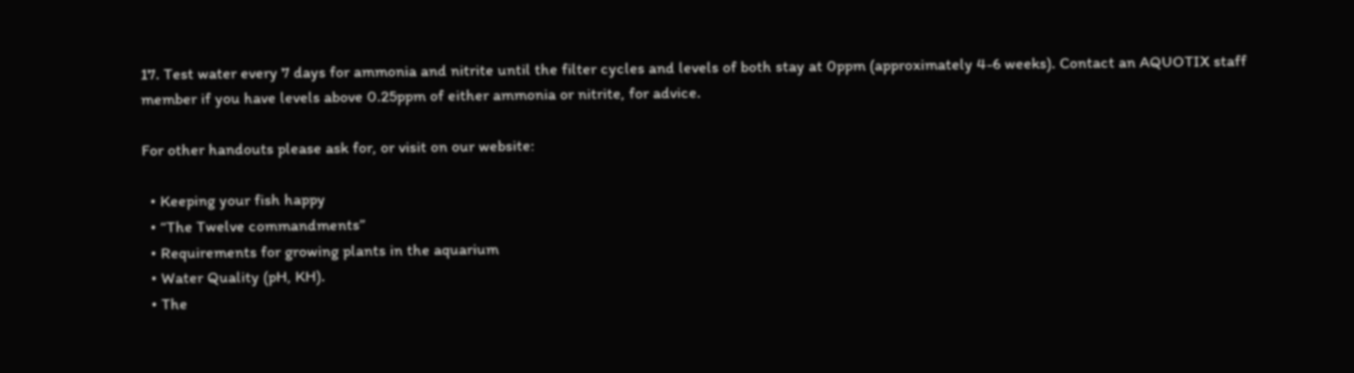17. Test water every 7 days for ammonia and nitrite until the filter cycles and levels of both stay at 0ppm (approximately 4-6 weeks). Contact an AQUOTIX staff member if you have levels above 0.25ppm of either ammonia or nitrite, for advice.

For other handouts please ask for, or visit on our website:

  • Keeping your fish happy
  • “The Twelve commandments”
  • Requirements for growing plants in the aquarium
  • Water Quality (pH, KH).
  • The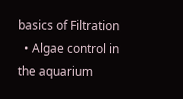basics of Filtration
  • Algae control in the aquarium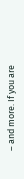– and more. If you are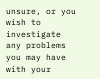unsure, or you wish to investigate any problems you may have with your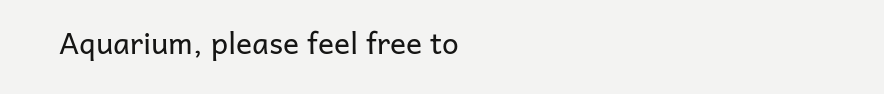Aquarium, please feel free to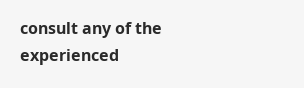consult any of the experienced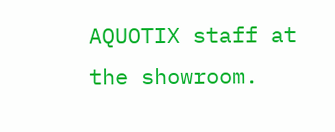AQUOTIX staff at the showroom.